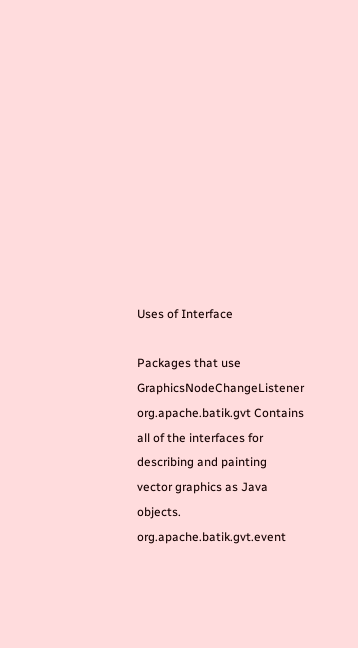Uses of Interface

Packages that use GraphicsNodeChangeListener
org.apache.batik.gvt Contains all of the interfaces for describing and painting vector graphics as Java objects.
org.apache.batik.gvt.event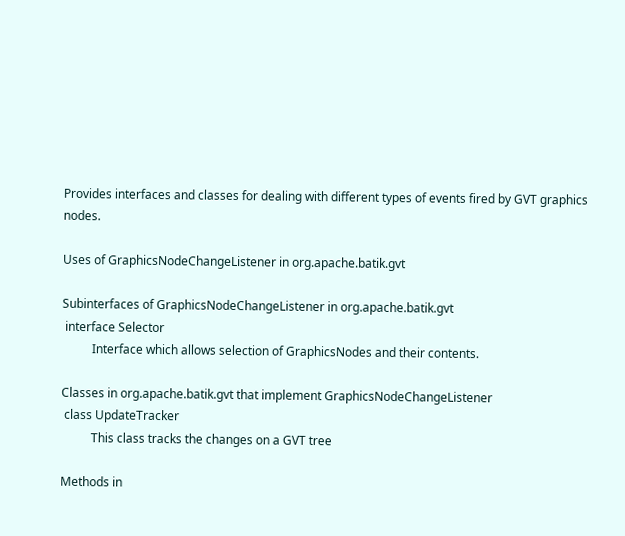Provides interfaces and classes for dealing with different types of events fired by GVT graphics nodes.

Uses of GraphicsNodeChangeListener in org.apache.batik.gvt

Subinterfaces of GraphicsNodeChangeListener in org.apache.batik.gvt
 interface Selector
          Interface which allows selection of GraphicsNodes and their contents.

Classes in org.apache.batik.gvt that implement GraphicsNodeChangeListener
 class UpdateTracker
          This class tracks the changes on a GVT tree

Methods in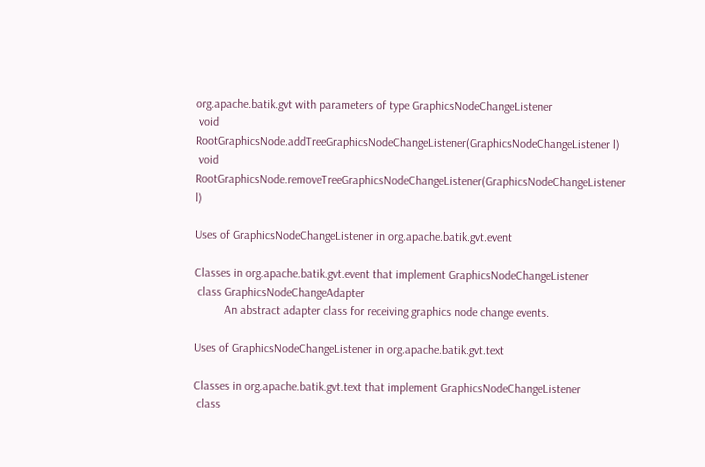org.apache.batik.gvt with parameters of type GraphicsNodeChangeListener
 void RootGraphicsNode.addTreeGraphicsNodeChangeListener(GraphicsNodeChangeListener l)
 void RootGraphicsNode.removeTreeGraphicsNodeChangeListener(GraphicsNodeChangeListener l)

Uses of GraphicsNodeChangeListener in org.apache.batik.gvt.event

Classes in org.apache.batik.gvt.event that implement GraphicsNodeChangeListener
 class GraphicsNodeChangeAdapter
          An abstract adapter class for receiving graphics node change events.

Uses of GraphicsNodeChangeListener in org.apache.batik.gvt.text

Classes in org.apache.batik.gvt.text that implement GraphicsNodeChangeListener
 class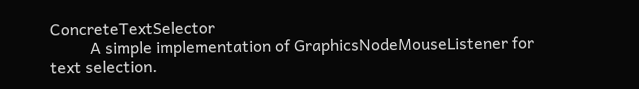ConcreteTextSelector
          A simple implementation of GraphicsNodeMouseListener for text selection.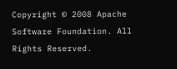Copyright © 2008 Apache Software Foundation. All Rights Reserved.